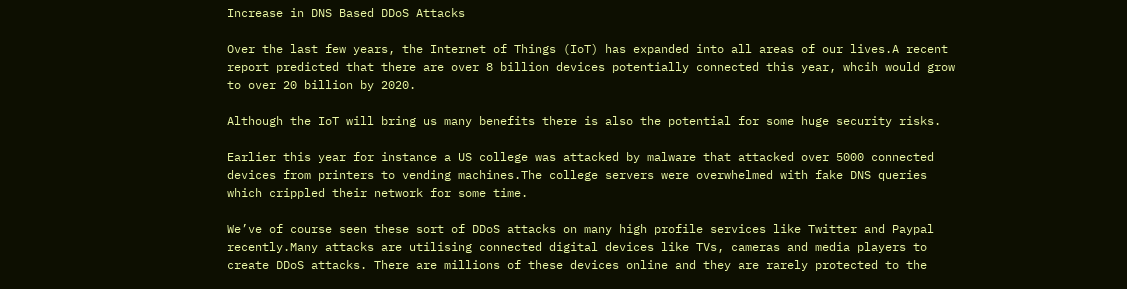Increase in DNS Based DDoS Attacks

Over the last few years, the Internet of Things (IoT) has expanded into all areas of our lives.A recent report predicted that there are over 8 billion devices potentially connected this year, whcih would grow to over 20 billion by 2020.

Although the IoT will bring us many benefits there is also the potential for some huge security risks.

Earlier this year for instance a US college was attacked by malware that attacked over 5000 connected devices from printers to vending machines.The college servers were overwhelmed with fake DNS queries which crippled their network for some time.

We’ve of course seen these sort of DDoS attacks on many high profile services like Twitter and Paypal recently.Many attacks are utilising connected digital devices like TVs, cameras and media players to create DDoS attacks. There are millions of these devices online and they are rarely protected to the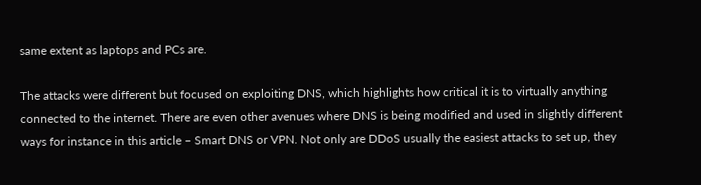same extent as laptops and PCs are.

The attacks were different but focused on exploiting DNS, which highlights how critical it is to virtually anything connected to the internet. There are even other avenues where DNS is being modified and used in slightly different ways for instance in this article – Smart DNS or VPN. Not only are DDoS usually the easiest attacks to set up, they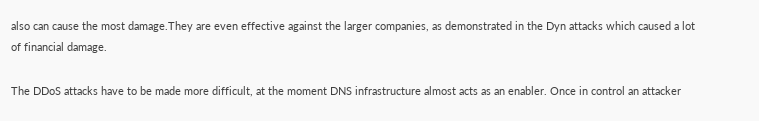also can cause the most damage.They are even effective against the larger companies, as demonstrated in the Dyn attacks which caused a lot of financial damage.

The DDoS attacks have to be made more difficult, at the moment DNS infrastructure almost acts as an enabler. Once in control an attacker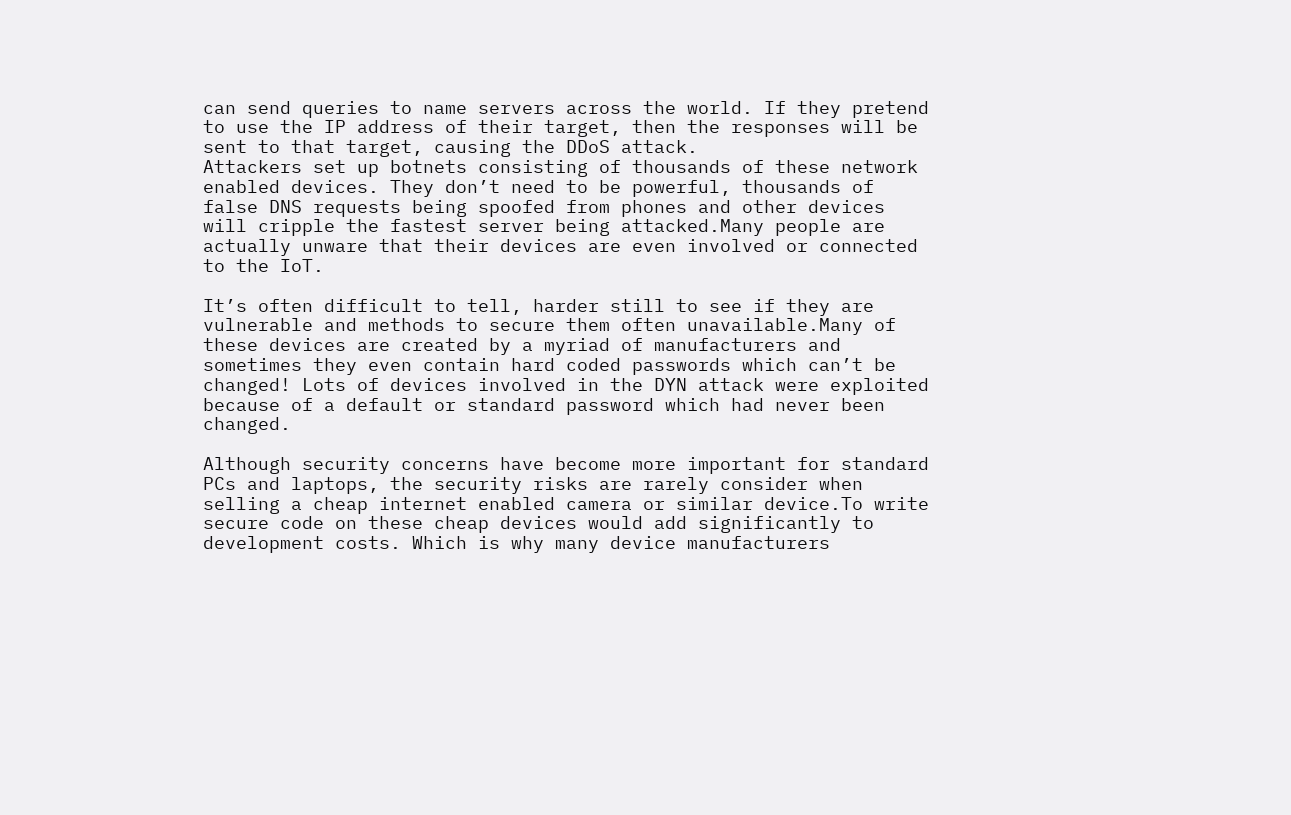can send queries to name servers across the world. If they pretend to use the IP address of their target, then the responses will be sent to that target, causing the DDoS attack.
Attackers set up botnets consisting of thousands of these network enabled devices. They don’t need to be powerful, thousands of false DNS requests being spoofed from phones and other devices will cripple the fastest server being attacked.Many people are actually unware that their devices are even involved or connected to the IoT.

It’s often difficult to tell, harder still to see if they are vulnerable and methods to secure them often unavailable.Many of these devices are created by a myriad of manufacturers and sometimes they even contain hard coded passwords which can’t be changed! Lots of devices involved in the DYN attack were exploited because of a default or standard password which had never been changed.

Although security concerns have become more important for standard PCs and laptops, the security risks are rarely consider when selling a cheap internet enabled camera or similar device.To write secure code on these cheap devices would add significantly to development costs. Which is why many device manufacturers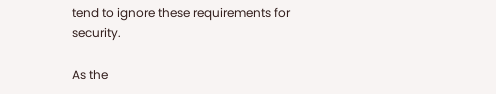tend to ignore these requirements for security.

As the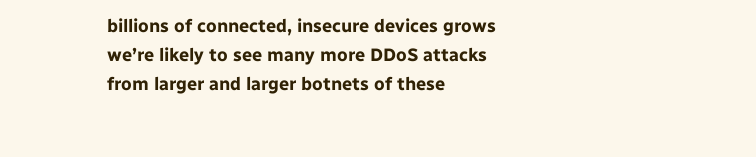billions of connected, insecure devices grows we’re likely to see many more DDoS attacks from larger and larger botnets of these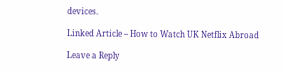devices.

Linked Article – How to Watch UK Netflix Abroad

Leave a Reply